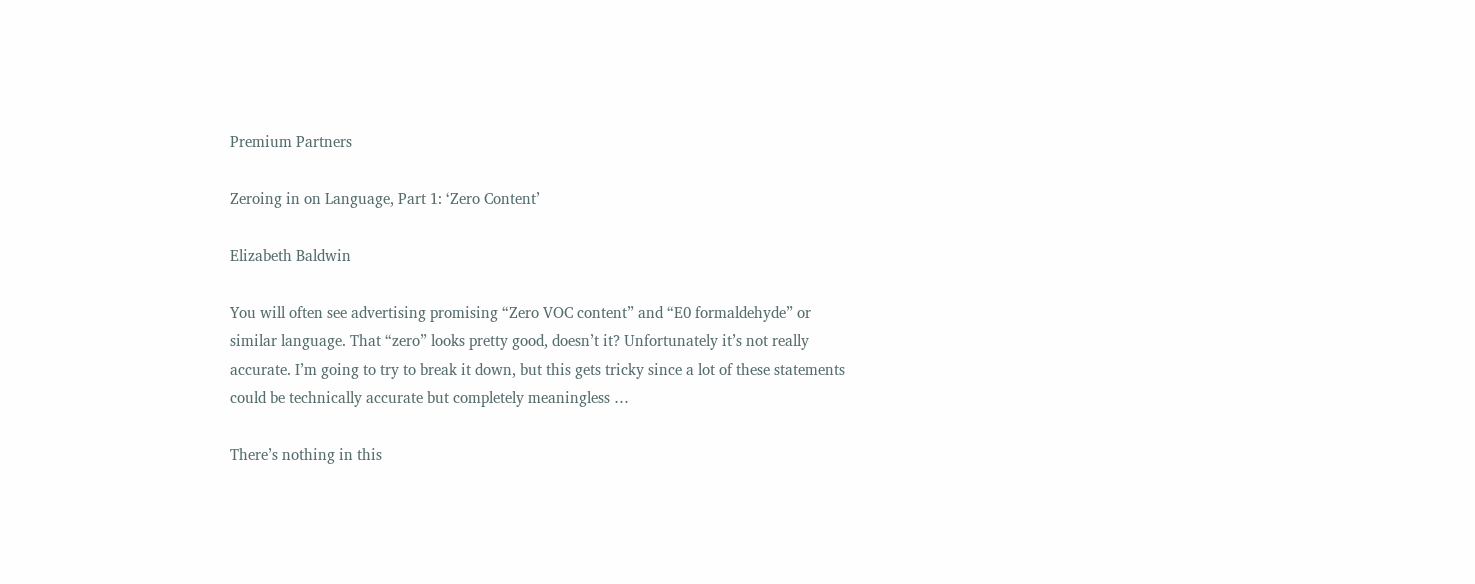Premium Partners

Zeroing in on Language, Part 1: ‘Zero Content’

Elizabeth Baldwin

You will often see advertising promising “Zero VOC content” and “E0 formaldehyde” or similar language. That “zero” looks pretty good, doesn’t it? Unfortunately it’s not really accurate. I’m going to try to break it down, but this gets tricky since a lot of these statements could be technically accurate but completely meaningless …

There’s nothing in this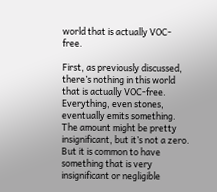world that is actually VOC-free.

First, as previously discussed, there’s nothing in this world that is actually VOC-free. Everything, even stones, eventually emits something. The amount might be pretty insignificant, but it’s not a zero. But it is common to have something that is very insignificant or negligible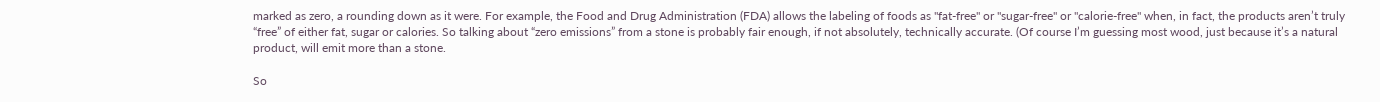marked as zero, a rounding down as it were. For example, the Food and Drug Administration (FDA) allows the labeling of foods as "fat-free" or "sugar-free" or "calorie-free" when, in fact, the products aren’t truly “free” of either fat, sugar or calories. So talking about “zero emissions” from a stone is probably fair enough, if not absolutely, technically accurate. (Of course I’m guessing most wood, just because it’s a natural product, will emit more than a stone.

So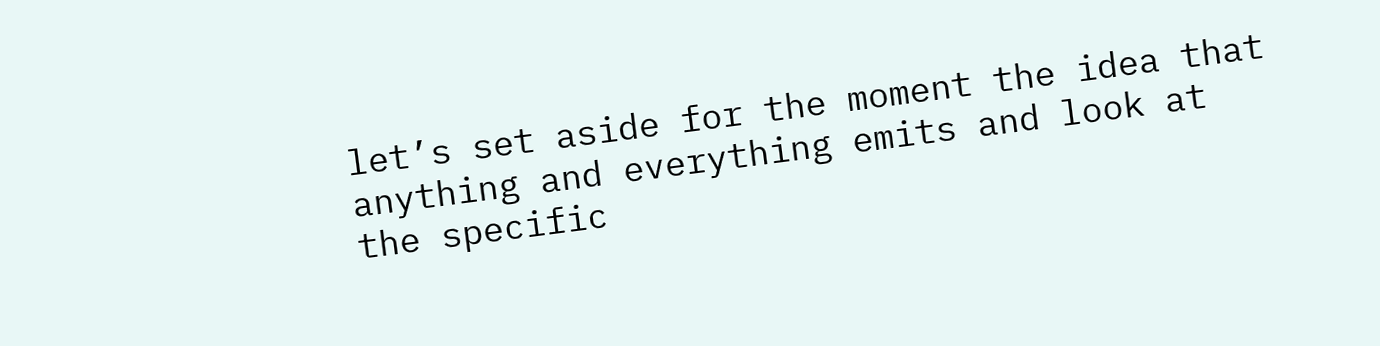let’s set aside for the moment the idea that anything and everything emits and look at the specific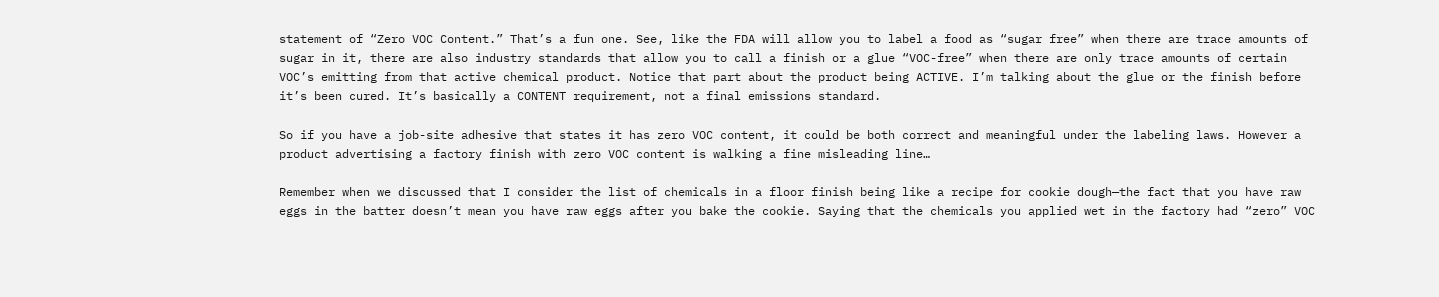statement of “Zero VOC Content.” That’s a fun one. See, like the FDA will allow you to label a food as “sugar free” when there are trace amounts of sugar in it, there are also industry standards that allow you to call a finish or a glue “VOC-free” when there are only trace amounts of certain VOC’s emitting from that active chemical product. Notice that part about the product being ACTIVE. I’m talking about the glue or the finish before it’s been cured. It’s basically a CONTENT requirement, not a final emissions standard.

So if you have a job-site adhesive that states it has zero VOC content, it could be both correct and meaningful under the labeling laws. However a product advertising a factory finish with zero VOC content is walking a fine misleading line…

Remember when we discussed that I consider the list of chemicals in a floor finish being like a recipe for cookie dough—the fact that you have raw eggs in the batter doesn’t mean you have raw eggs after you bake the cookie. Saying that the chemicals you applied wet in the factory had “zero” VOC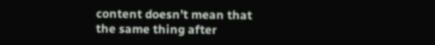content doesn’t mean that the same thing after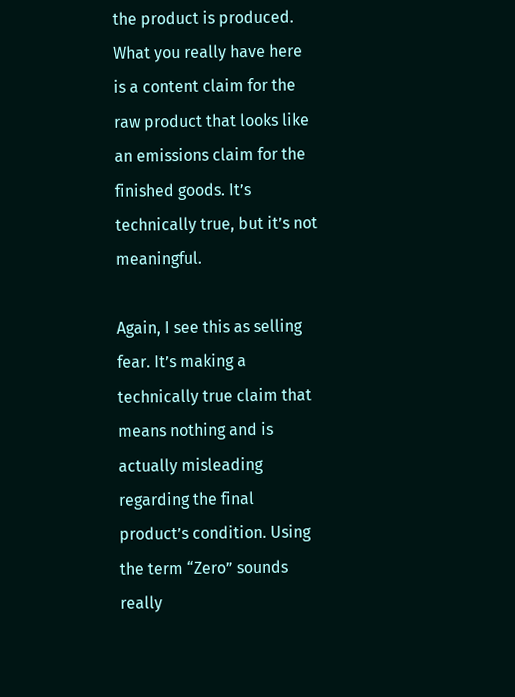the product is produced. What you really have here is a content claim for the raw product that looks like an emissions claim for the finished goods. It’s technically true, but it’s not meaningful.

Again, I see this as selling fear. It’s making a technically true claim that means nothing and is actually misleading regarding the final product’s condition. Using the term “Zero” sounds really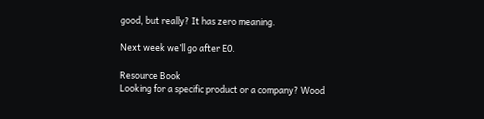good, but really? It has zero meaning.

Next week we’ll go after E0.

Resource Book
Looking for a specific product or a company? Wood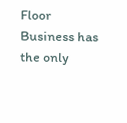Floor Business has the only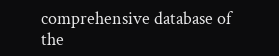comprehensive database of the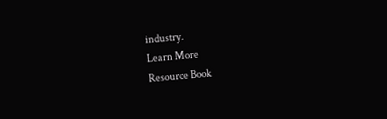industry.
Learn More
Resource Book